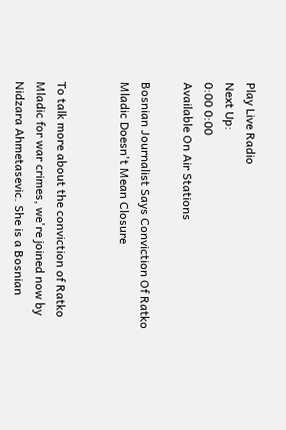Play Live Radio
Next Up:
0:00 0:00
Available On Air Stations

Bosnian Journalist Says Conviction Of Ratko Mladic Doesn't Mean Closure


To talk more about the conviction of Ratko Mladic for war crimes, we're joined now by Nidzara Ahmetasevic. She is a Bosnian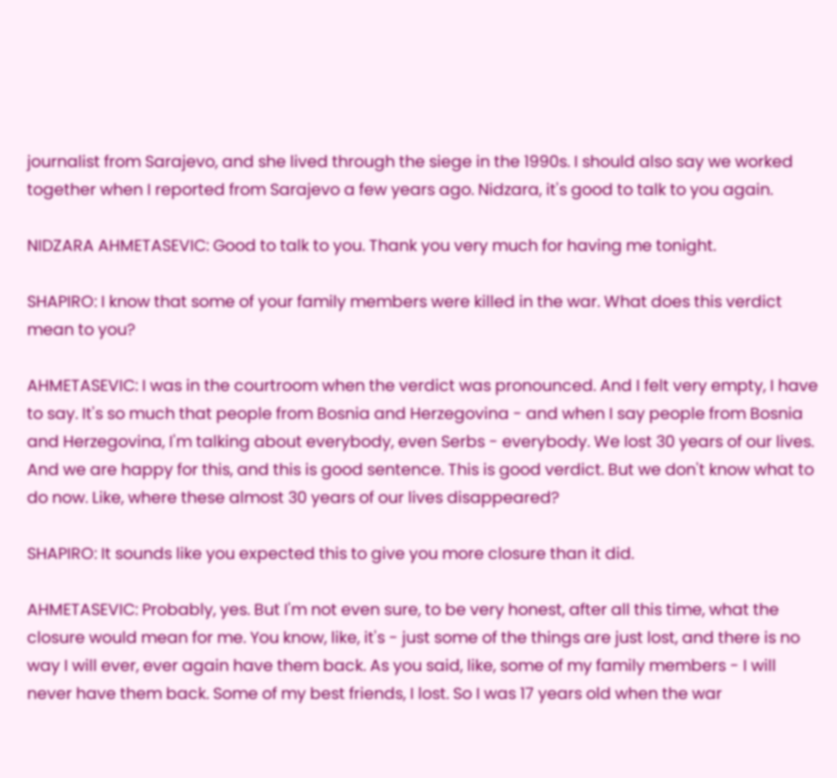journalist from Sarajevo, and she lived through the siege in the 1990s. I should also say we worked together when I reported from Sarajevo a few years ago. Nidzara, it's good to talk to you again.

NIDZARA AHMETASEVIC: Good to talk to you. Thank you very much for having me tonight.

SHAPIRO: I know that some of your family members were killed in the war. What does this verdict mean to you?

AHMETASEVIC: I was in the courtroom when the verdict was pronounced. And I felt very empty, I have to say. It's so much that people from Bosnia and Herzegovina - and when I say people from Bosnia and Herzegovina, I'm talking about everybody, even Serbs - everybody. We lost 30 years of our lives. And we are happy for this, and this is good sentence. This is good verdict. But we don't know what to do now. Like, where these almost 30 years of our lives disappeared?

SHAPIRO: It sounds like you expected this to give you more closure than it did.

AHMETASEVIC: Probably, yes. But I'm not even sure, to be very honest, after all this time, what the closure would mean for me. You know, like, it's - just some of the things are just lost, and there is no way I will ever, ever again have them back. As you said, like, some of my family members - I will never have them back. Some of my best friends, I lost. So I was 17 years old when the war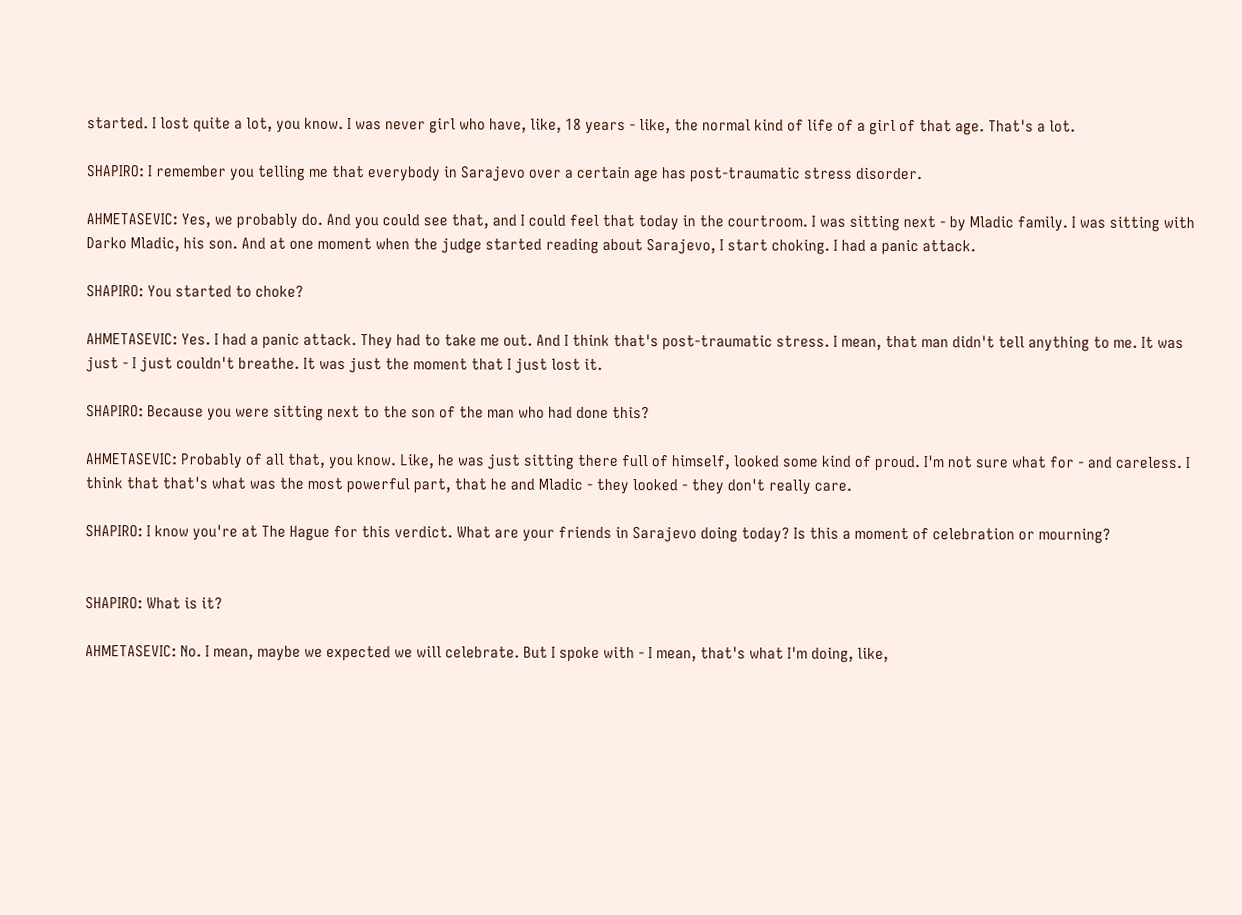started. I lost quite a lot, you know. I was never girl who have, like, 18 years - like, the normal kind of life of a girl of that age. That's a lot.

SHAPIRO: I remember you telling me that everybody in Sarajevo over a certain age has post-traumatic stress disorder.

AHMETASEVIC: Yes, we probably do. And you could see that, and I could feel that today in the courtroom. I was sitting next - by Mladic family. I was sitting with Darko Mladic, his son. And at one moment when the judge started reading about Sarajevo, I start choking. I had a panic attack.

SHAPIRO: You started to choke?

AHMETASEVIC: Yes. I had a panic attack. They had to take me out. And I think that's post-traumatic stress. I mean, that man didn't tell anything to me. It was just - I just couldn't breathe. It was just the moment that I just lost it.

SHAPIRO: Because you were sitting next to the son of the man who had done this?

AHMETASEVIC: Probably of all that, you know. Like, he was just sitting there full of himself, looked some kind of proud. I'm not sure what for - and careless. I think that that's what was the most powerful part, that he and Mladic - they looked - they don't really care.

SHAPIRO: I know you're at The Hague for this verdict. What are your friends in Sarajevo doing today? Is this a moment of celebration or mourning?


SHAPIRO: What is it?

AHMETASEVIC: No. I mean, maybe we expected we will celebrate. But I spoke with - I mean, that's what I'm doing, like,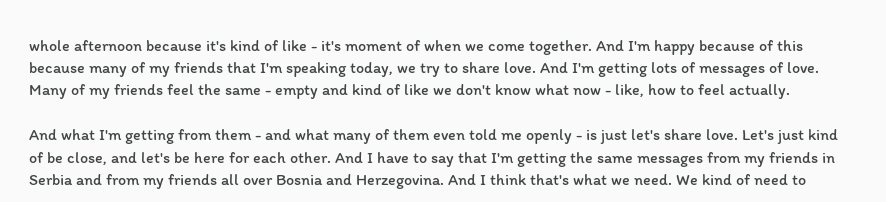whole afternoon because it's kind of like - it's moment of when we come together. And I'm happy because of this because many of my friends that I'm speaking today, we try to share love. And I'm getting lots of messages of love. Many of my friends feel the same - empty and kind of like we don't know what now - like, how to feel actually.

And what I'm getting from them - and what many of them even told me openly - is just let's share love. Let's just kind of be close, and let's be here for each other. And I have to say that I'm getting the same messages from my friends in Serbia and from my friends all over Bosnia and Herzegovina. And I think that's what we need. We kind of need to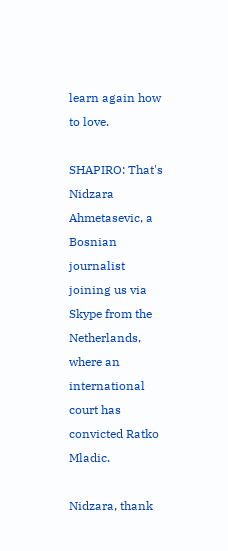learn again how to love.

SHAPIRO: That's Nidzara Ahmetasevic, a Bosnian journalist joining us via Skype from the Netherlands, where an international court has convicted Ratko Mladic.

Nidzara, thank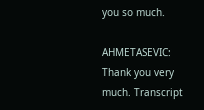you so much.

AHMETASEVIC: Thank you very much. Transcript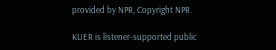provided by NPR, Copyright NPR.

KUER is listener-supported public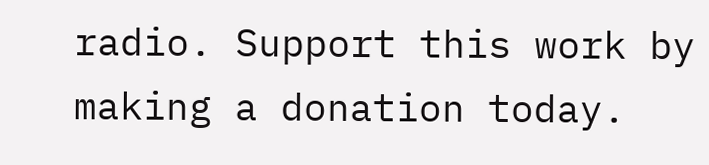radio. Support this work by making a donation today.